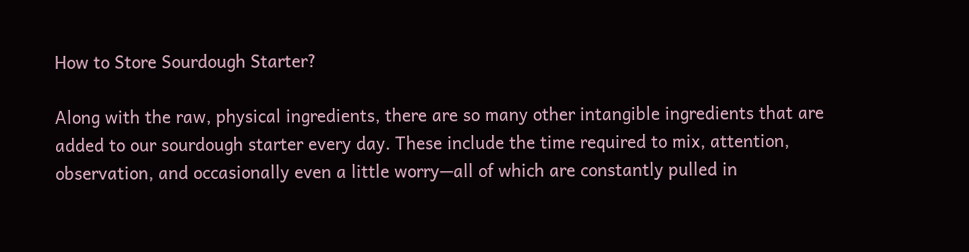How to Store Sourdough Starter?

Along with the raw, physical ingredients, there are so many other intangible ingredients that are added to our sourdough starter every day. These include the time required to mix, attention, observation, and occasionally even a little worry—all of which are constantly pulled in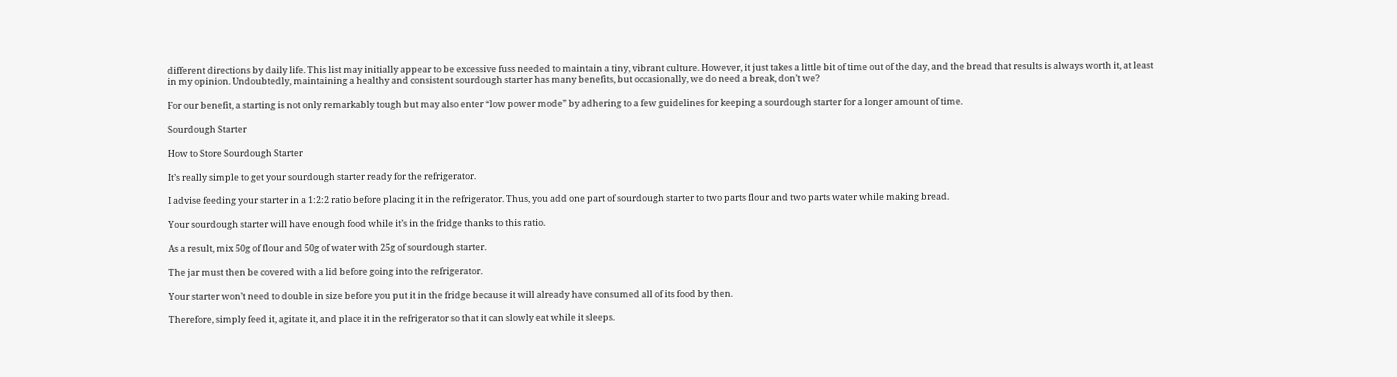different directions by daily life. This list may initially appear to be excessive fuss needed to maintain a tiny, vibrant culture. However, it just takes a little bit of time out of the day, and the bread that results is always worth it, at least in my opinion. Undoubtedly, maintaining a healthy and consistent sourdough starter has many benefits, but occasionally, we do need a break, don’t we?

For our benefit, a starting is not only remarkably tough but may also enter “low power mode” by adhering to a few guidelines for keeping a sourdough starter for a longer amount of time.

Sourdough Starter

How to Store Sourdough Starter

It’s really simple to get your sourdough starter ready for the refrigerator.

I advise feeding your starter in a 1:2:2 ratio before placing it in the refrigerator. Thus, you add one part of sourdough starter to two parts flour and two parts water while making bread.

Your sourdough starter will have enough food while it’s in the fridge thanks to this ratio.

As a result, mix 50g of flour and 50g of water with 25g of sourdough starter.

The jar must then be covered with a lid before going into the refrigerator.

Your starter won’t need to double in size before you put it in the fridge because it will already have consumed all of its food by then.

Therefore, simply feed it, agitate it, and place it in the refrigerator so that it can slowly eat while it sleeps.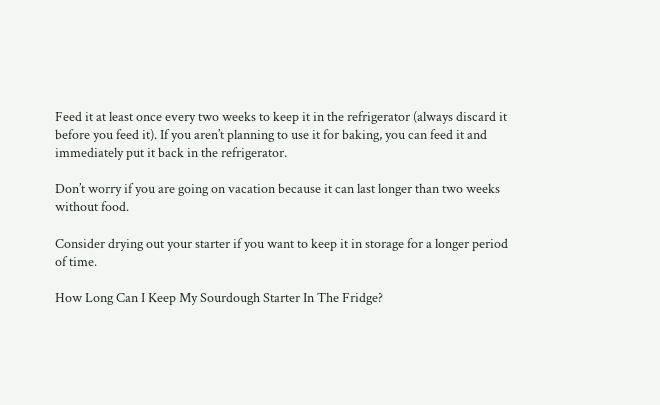Feed it at least once every two weeks to keep it in the refrigerator (always discard it before you feed it). If you aren’t planning to use it for baking, you can feed it and immediately put it back in the refrigerator.

Don’t worry if you are going on vacation because it can last longer than two weeks without food.

Consider drying out your starter if you want to keep it in storage for a longer period of time.

How Long Can I Keep My Sourdough Starter In The Fridge?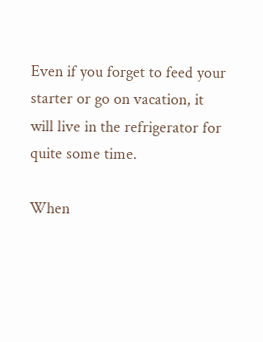Even if you forget to feed your starter or go on vacation, it will live in the refrigerator for quite some time.

When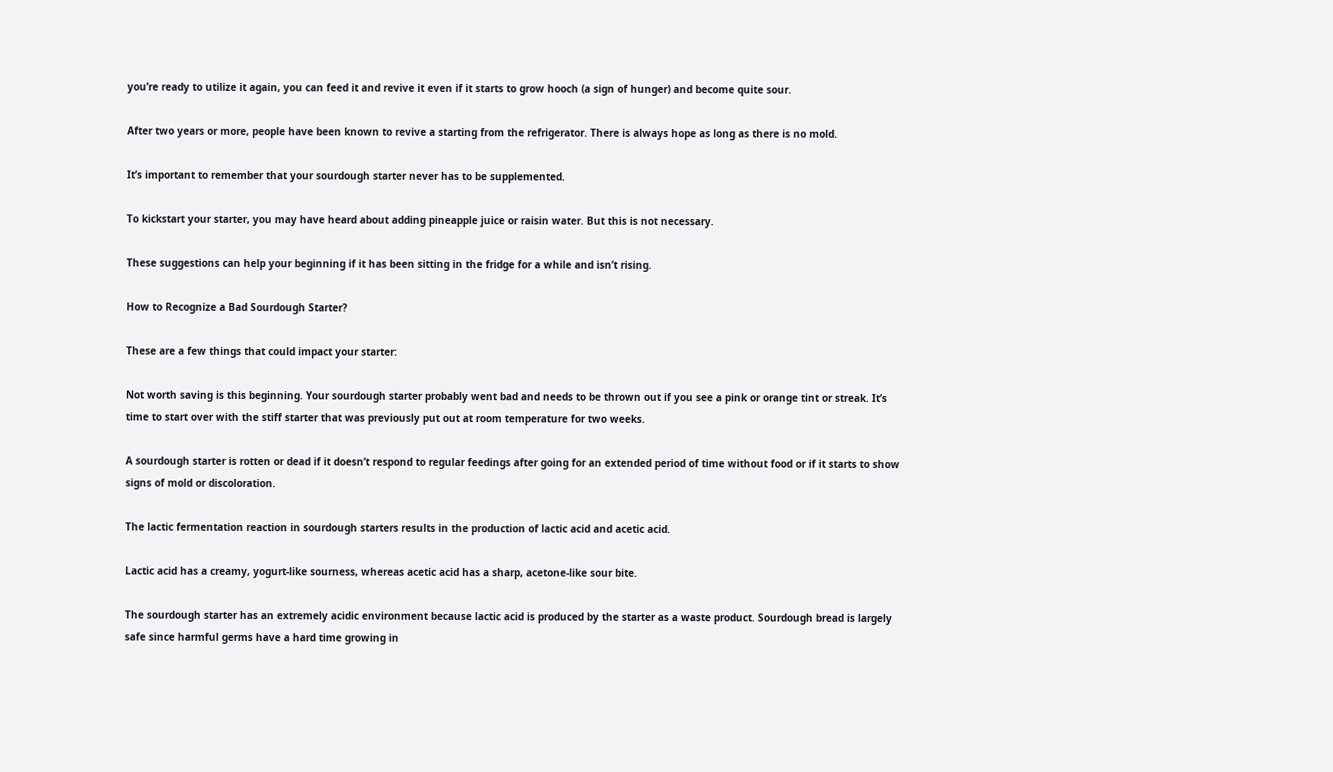you’re ready to utilize it again, you can feed it and revive it even if it starts to grow hooch (a sign of hunger) and become quite sour.

After two years or more, people have been known to revive a starting from the refrigerator. There is always hope as long as there is no mold.

It’s important to remember that your sourdough starter never has to be supplemented.

To kickstart your starter, you may have heard about adding pineapple juice or raisin water. But this is not necessary.

These suggestions can help your beginning if it has been sitting in the fridge for a while and isn’t rising.

How to Recognize a Bad Sourdough Starter?

These are a few things that could impact your starter:

Not worth saving is this beginning. Your sourdough starter probably went bad and needs to be thrown out if you see a pink or orange tint or streak. It’s time to start over with the stiff starter that was previously put out at room temperature for two weeks.

A sourdough starter is rotten or dead if it doesn’t respond to regular feedings after going for an extended period of time without food or if it starts to show signs of mold or discoloration.

The lactic fermentation reaction in sourdough starters results in the production of lactic acid and acetic acid.

Lactic acid has a creamy, yogurt-like sourness, whereas acetic acid has a sharp, acetone-like sour bite.

The sourdough starter has an extremely acidic environment because lactic acid is produced by the starter as a waste product. Sourdough bread is largely safe since harmful germs have a hard time growing in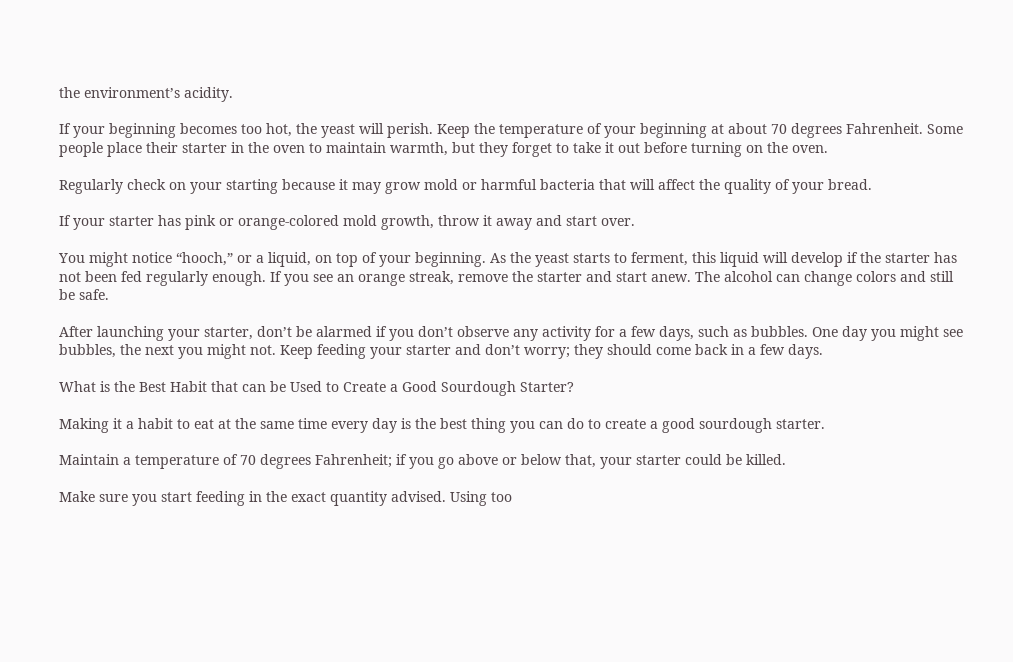the environment’s acidity.

If your beginning becomes too hot, the yeast will perish. Keep the temperature of your beginning at about 70 degrees Fahrenheit. Some people place their starter in the oven to maintain warmth, but they forget to take it out before turning on the oven.

Regularly check on your starting because it may grow mold or harmful bacteria that will affect the quality of your bread.

If your starter has pink or orange-colored mold growth, throw it away and start over.

You might notice “hooch,” or a liquid, on top of your beginning. As the yeast starts to ferment, this liquid will develop if the starter has not been fed regularly enough. If you see an orange streak, remove the starter and start anew. The alcohol can change colors and still be safe.

After launching your starter, don’t be alarmed if you don’t observe any activity for a few days, such as bubbles. One day you might see bubbles, the next you might not. Keep feeding your starter and don’t worry; they should come back in a few days.

What is the Best Habit that can be Used to Create a Good Sourdough Starter?

Making it a habit to eat at the same time every day is the best thing you can do to create a good sourdough starter.

Maintain a temperature of 70 degrees Fahrenheit; if you go above or below that, your starter could be killed.

Make sure you start feeding in the exact quantity advised. Using too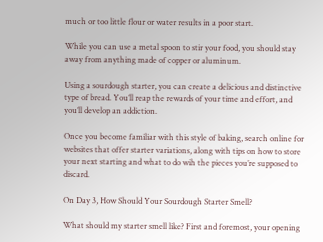much or too little flour or water results in a poor start.

While you can use a metal spoon to stir your food, you should stay away from anything made of copper or aluminum.

Using a sourdough starter, you can create a delicious and distinctive type of bread. You’ll reap the rewards of your time and effort, and you’ll develop an addiction.

Once you become familiar with this style of baking, search online for websites that offer starter variations, along with tips on how to store your next starting and what to do wih the pieces you’re supposed to discard.

On Day 3, How Should Your Sourdough Starter Smell?

What should my starter smell like? First and foremost, your opening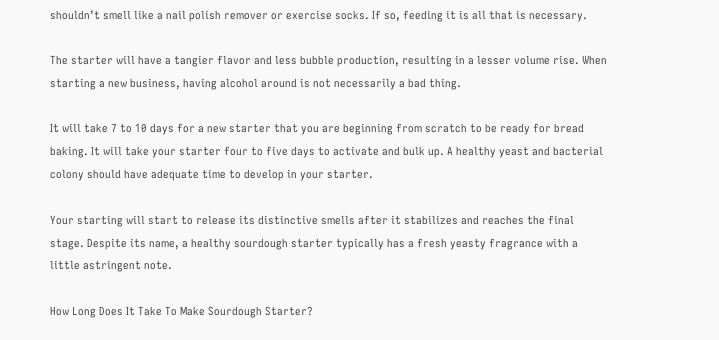shouldn’t smell like a nail polish remover or exercise socks. If so, feeding it is all that is necessary.

The starter will have a tangier flavor and less bubble production, resulting in a lesser volume rise. When starting a new business, having alcohol around is not necessarily a bad thing.

It will take 7 to 10 days for a new starter that you are beginning from scratch to be ready for bread baking. It will take your starter four to five days to activate and bulk up. A healthy yeast and bacterial colony should have adequate time to develop in your starter.

Your starting will start to release its distinctive smells after it stabilizes and reaches the final stage. Despite its name, a healthy sourdough starter typically has a fresh yeasty fragrance with a little astringent note.

How Long Does It Take To Make Sourdough Starter?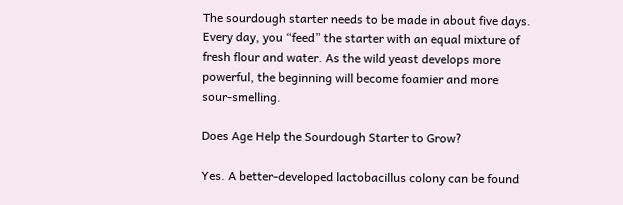The sourdough starter needs to be made in about five days. Every day, you “feed” the starter with an equal mixture of fresh flour and water. As the wild yeast develops more powerful, the beginning will become foamier and more sour-smelling.

Does Age Help the Sourdough Starter to Grow?

Yes. A better-developed lactobacillus colony can be found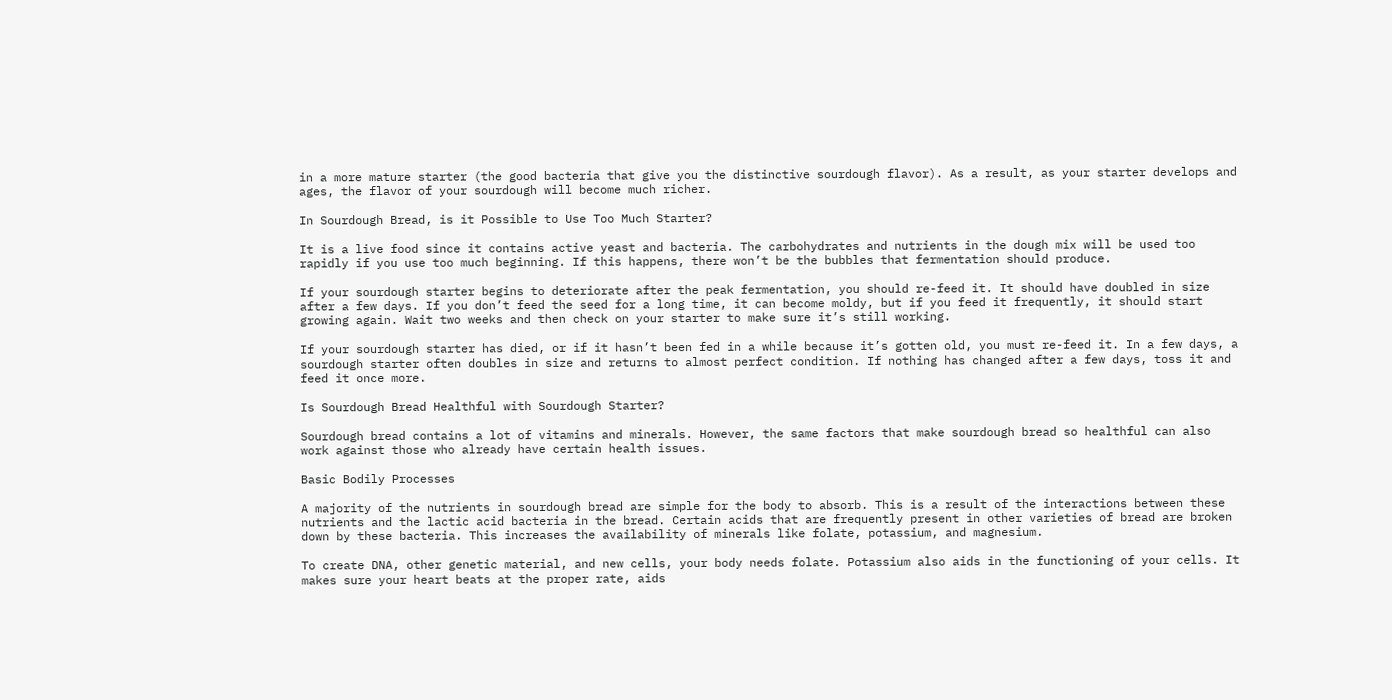in a more mature starter (the good bacteria that give you the distinctive sourdough flavor). As a result, as your starter develops and ages, the flavor of your sourdough will become much richer.

In Sourdough Bread, is it Possible to Use Too Much Starter?

It is a live food since it contains active yeast and bacteria. The carbohydrates and nutrients in the dough mix will be used too rapidly if you use too much beginning. If this happens, there won’t be the bubbles that fermentation should produce.

If your sourdough starter begins to deteriorate after the peak fermentation, you should re-feed it. It should have doubled in size after a few days. If you don’t feed the seed for a long time, it can become moldy, but if you feed it frequently, it should start growing again. Wait two weeks and then check on your starter to make sure it’s still working.

If your sourdough starter has died, or if it hasn’t been fed in a while because it’s gotten old, you must re-feed it. In a few days, a sourdough starter often doubles in size and returns to almost perfect condition. If nothing has changed after a few days, toss it and feed it once more.

Is Sourdough Bread Healthful with Sourdough Starter?

Sourdough bread contains a lot of vitamins and minerals. However, the same factors that make sourdough bread so healthful can also work against those who already have certain health issues.

Basic Bodily Processes

A majority of the nutrients in sourdough bread are simple for the body to absorb. This is a result of the interactions between these nutrients and the lactic acid bacteria in the bread. Certain acids that are frequently present in other varieties of bread are broken down by these bacteria. This increases the availability of minerals like folate, potassium, and magnesium.

To create DNA, other genetic material, and new cells, your body needs folate. Potassium also aids in the functioning of your cells. It makes sure your heart beats at the proper rate, aids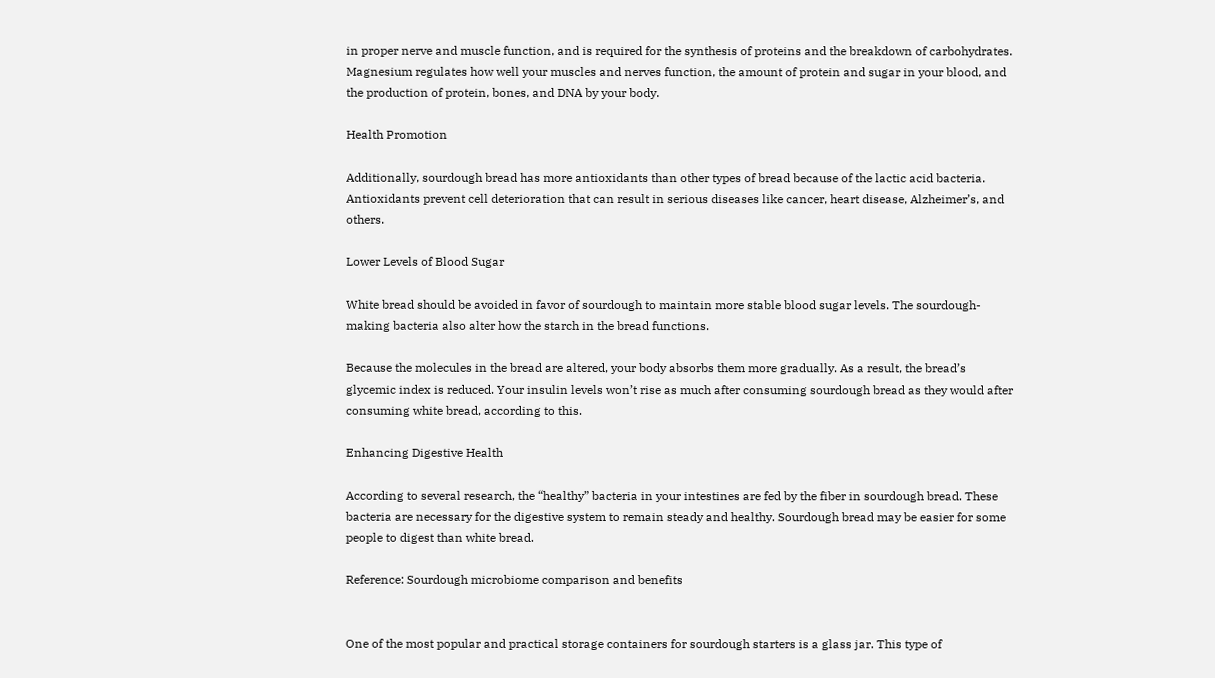in proper nerve and muscle function, and is required for the synthesis of proteins and the breakdown of carbohydrates. Magnesium regulates how well your muscles and nerves function, the amount of protein and sugar in your blood, and the production of protein, bones, and DNA by your body.

Health Promotion

Additionally, sourdough bread has more antioxidants than other types of bread because of the lactic acid bacteria. Antioxidants prevent cell deterioration that can result in serious diseases like cancer, heart disease, Alzheimer’s, and others.

Lower Levels of Blood Sugar

White bread should be avoided in favor of sourdough to maintain more stable blood sugar levels. The sourdough-making bacteria also alter how the starch in the bread functions.

Because the molecules in the bread are altered, your body absorbs them more gradually. As a result, the bread’s glycemic index is reduced. Your insulin levels won’t rise as much after consuming sourdough bread as they would after consuming white bread, according to this.

Enhancing Digestive Health

According to several research, the “healthy” bacteria in your intestines are fed by the fiber in sourdough bread. These bacteria are necessary for the digestive system to remain steady and healthy. Sourdough bread may be easier for some people to digest than white bread.

Reference: Sourdough microbiome comparison and benefits


One of the most popular and practical storage containers for sourdough starters is a glass jar. This type of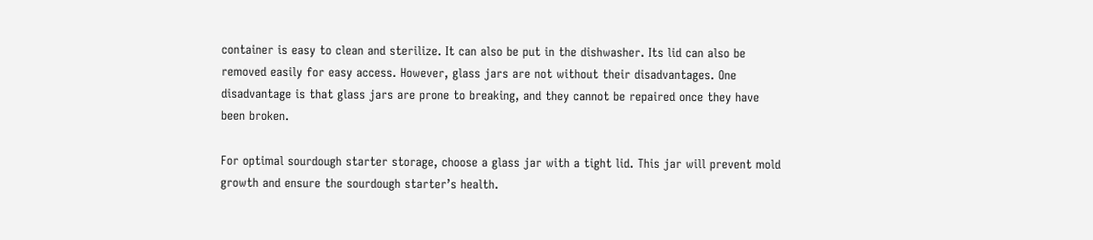container is easy to clean and sterilize. It can also be put in the dishwasher. Its lid can also be removed easily for easy access. However, glass jars are not without their disadvantages. One disadvantage is that glass jars are prone to breaking, and they cannot be repaired once they have been broken.

For optimal sourdough starter storage, choose a glass jar with a tight lid. This jar will prevent mold growth and ensure the sourdough starter’s health.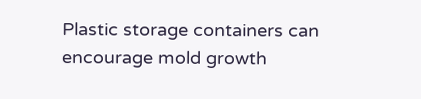Plastic storage containers can encourage mold growth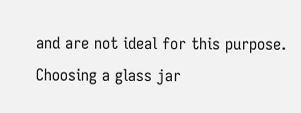and are not ideal for this purpose. Choosing a glass jar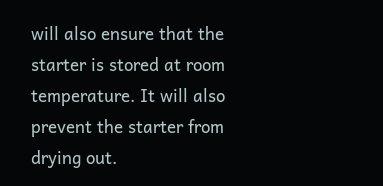will also ensure that the starter is stored at room temperature. It will also prevent the starter from drying out.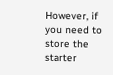However, if you need to store the starter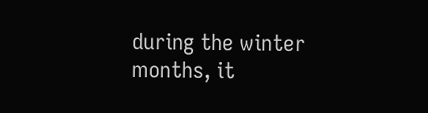during the winter months, it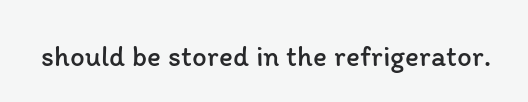should be stored in the refrigerator.